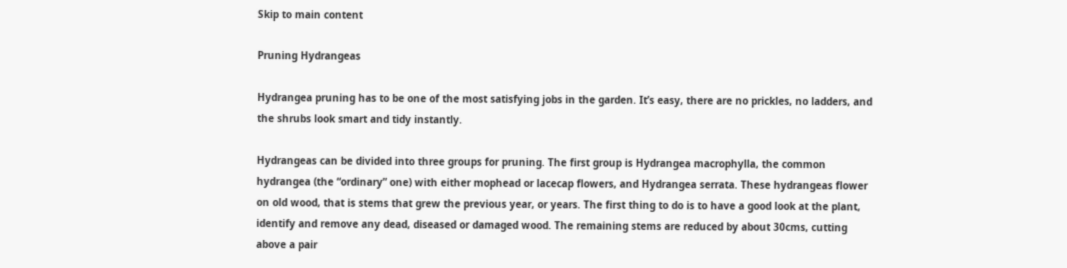Skip to main content

Pruning Hydrangeas

Hydrangea pruning has to be one of the most satisfying jobs in the garden. It’s easy, there are no prickles, no ladders, and the shrubs look smart and tidy instantly.

Hydrangeas can be divided into three groups for pruning. The first group is Hydrangea macrophylla, the common hydrangea (the “ordinary” one) with either mophead or lacecap flowers, and Hydrangea serrata. These hydrangeas flower on old wood, that is stems that grew the previous year, or years. The first thing to do is to have a good look at the plant, identify and remove any dead, diseased or damaged wood. The remaining stems are reduced by about 30cms, cutting above a pair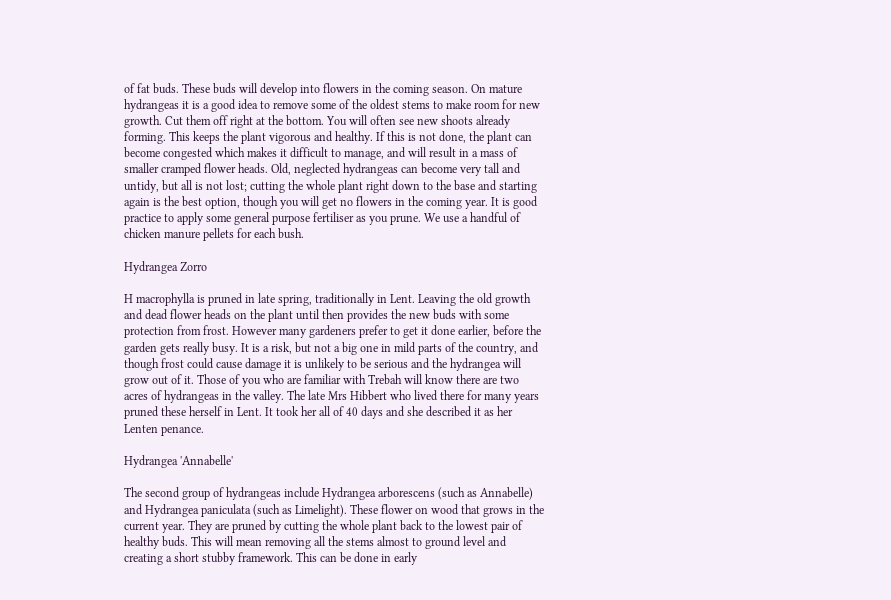of fat buds. These buds will develop into flowers in the coming season. On mature hydrangeas it is a good idea to remove some of the oldest stems to make room for new growth. Cut them off right at the bottom. You will often see new shoots already forming. This keeps the plant vigorous and healthy. If this is not done, the plant can become congested which makes it difficult to manage, and will result in a mass of smaller cramped flower heads. Old, neglected hydrangeas can become very tall and untidy, but all is not lost; cutting the whole plant right down to the base and starting again is the best option, though you will get no flowers in the coming year. It is good practice to apply some general purpose fertiliser as you prune. We use a handful of chicken manure pellets for each bush.

Hydrangea Zorro

H macrophylla is pruned in late spring, traditionally in Lent. Leaving the old growth and dead flower heads on the plant until then provides the new buds with some protection from frost. However many gardeners prefer to get it done earlier, before the garden gets really busy. It is a risk, but not a big one in mild parts of the country, and though frost could cause damage it is unlikely to be serious and the hydrangea will grow out of it. Those of you who are familiar with Trebah will know there are two acres of hydrangeas in the valley. The late Mrs Hibbert who lived there for many years pruned these herself in Lent. It took her all of 40 days and she described it as her Lenten penance.

Hydrangea 'Annabelle'

The second group of hydrangeas include Hydrangea arborescens (such as Annabelle) and Hydrangea paniculata (such as Limelight). These flower on wood that grows in the current year. They are pruned by cutting the whole plant back to the lowest pair of healthy buds. This will mean removing all the stems almost to ground level and creating a short stubby framework. This can be done in early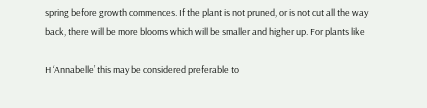spring before growth commences. If the plant is not pruned, or is not cut all the way back, there will be more blooms which will be smaller and higher up. For plants like

H ‘Annabelle’ this may be considered preferable to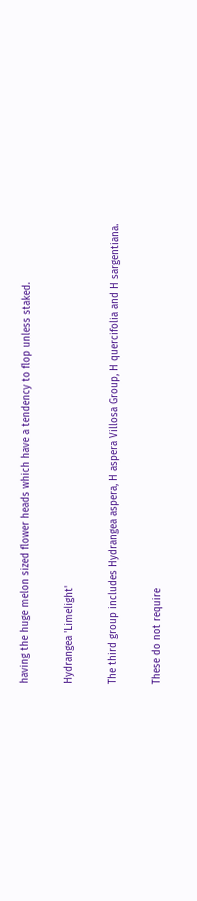having the huge melon sized flower heads which have a tendency to flop unless staked.

Hydrangea 'Limelight'

The third group includes Hydrangea aspera, H aspera Villosa Group, H quercifolia and H sargentiana.

These do not require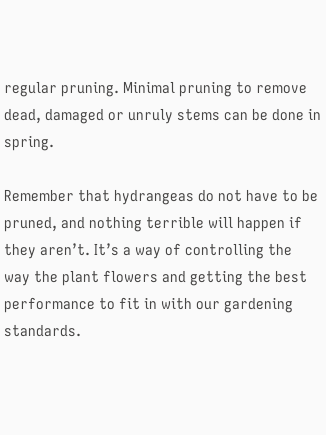regular pruning. Minimal pruning to remove dead, damaged or unruly stems can be done in spring.

Remember that hydrangeas do not have to be pruned, and nothing terrible will happen if they aren’t. It’s a way of controlling the way the plant flowers and getting the best performance to fit in with our gardening standards.